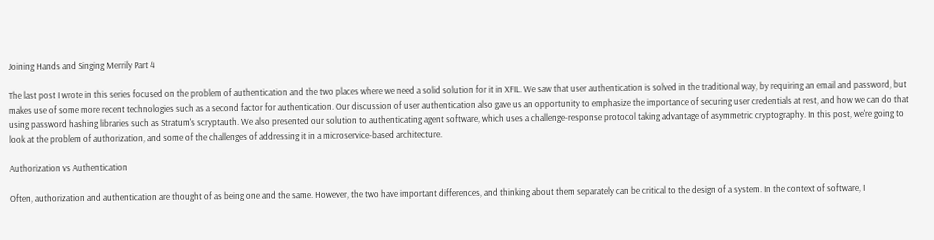Joining Hands and Singing Merrily Part 4

The last post I wrote in this series focused on the problem of authentication and the two places where we need a solid solution for it in XFIL. We saw that user authentication is solved in the traditional way, by requiring an email and password, but makes use of some more recent technologies such as a second factor for authentication. Our discussion of user authentication also gave us an opportunity to emphasize the importance of securing user credentials at rest, and how we can do that using password hashing libraries such as Stratum's scryptauth. We also presented our solution to authenticating agent software, which uses a challenge-response protocol taking advantage of asymmetric cryptography. In this post, we're going to look at the problem of authorization, and some of the challenges of addressing it in a microservice-based architecture.

Authorization vs Authentication

Often, authorization and authentication are thought of as being one and the same. However, the two have important differences, and thinking about them separately can be critical to the design of a system. In the context of software, I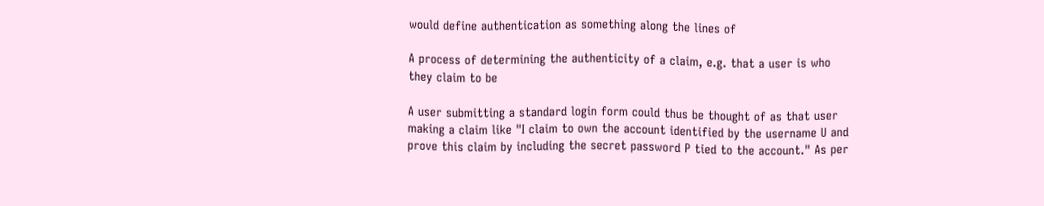would define authentication as something along the lines of

A process of determining the authenticity of a claim, e.g. that a user is who they claim to be

A user submitting a standard login form could thus be thought of as that user making a claim like "I claim to own the account identified by the username U and prove this claim by including the secret password P tied to the account." As per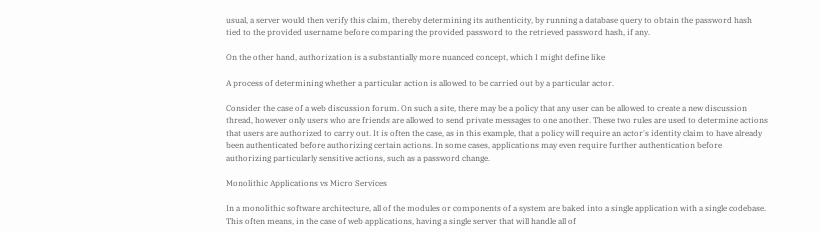usual, a server would then verify this claim, thereby determining its authenticity, by running a database query to obtain the password hash tied to the provided username before comparing the provided password to the retrieved password hash, if any.

On the other hand, authorization is a substantially more nuanced concept, which I might define like

A process of determining whether a particular action is allowed to be carried out by a particular actor.

Consider the case of a web discussion forum. On such a site, there may be a policy that any user can be allowed to create a new discussion thread, however only users who are friends are allowed to send private messages to one another. These two rules are used to determine actions that users are authorized to carry out. It is often the case, as in this example, that a policy will require an actor's identity claim to have already been authenticated before authorizing certain actions. In some cases, applications may even require further authentication before authorizing particularly sensitive actions, such as a password change.

Monolithic Applications vs Micro Services

In a monolithic software architecture, all of the modules or components of a system are baked into a single application with a single codebase. This often means, in the case of web applications, having a single server that will handle all of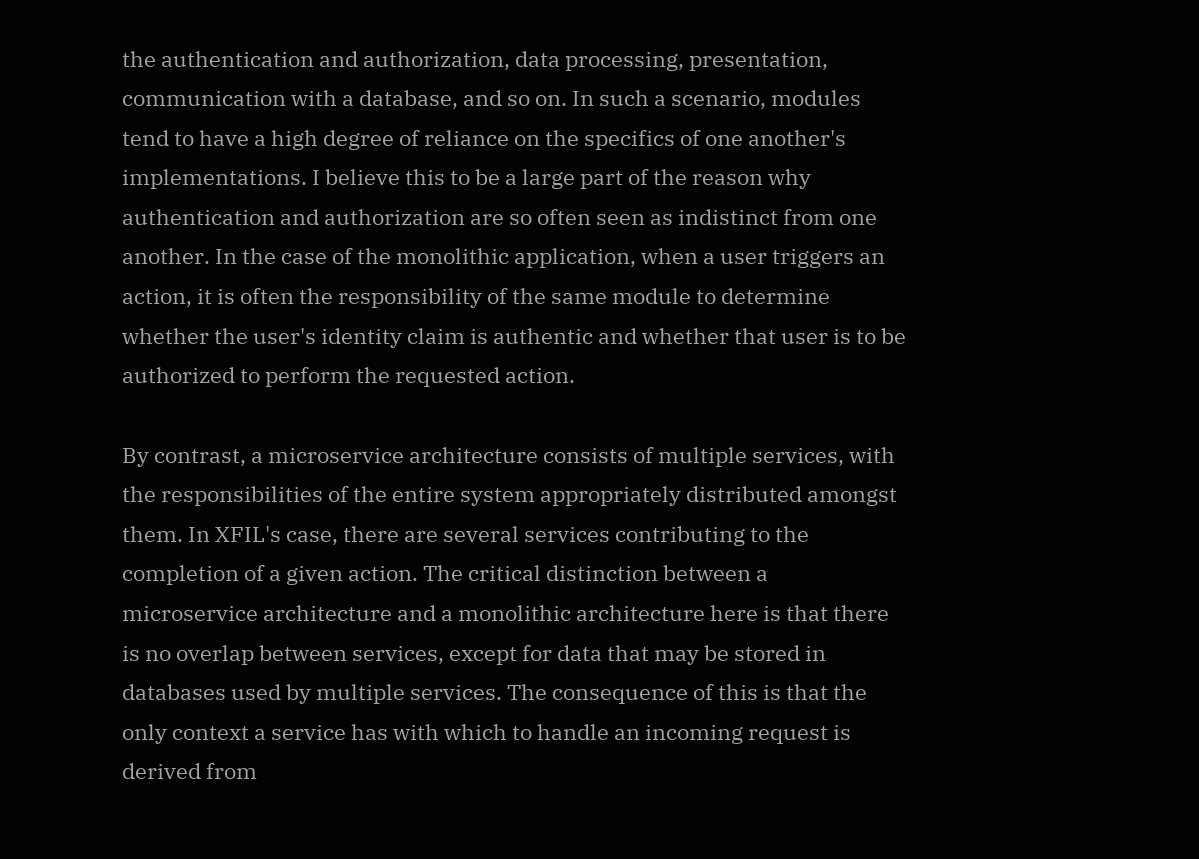the authentication and authorization, data processing, presentation, communication with a database, and so on. In such a scenario, modules tend to have a high degree of reliance on the specifics of one another's implementations. I believe this to be a large part of the reason why authentication and authorization are so often seen as indistinct from one another. In the case of the monolithic application, when a user triggers an action, it is often the responsibility of the same module to determine whether the user's identity claim is authentic and whether that user is to be authorized to perform the requested action.

By contrast, a microservice architecture consists of multiple services, with the responsibilities of the entire system appropriately distributed amongst them. In XFIL's case, there are several services contributing to the completion of a given action. The critical distinction between a microservice architecture and a monolithic architecture here is that there is no overlap between services, except for data that may be stored in databases used by multiple services. The consequence of this is that the only context a service has with which to handle an incoming request is derived from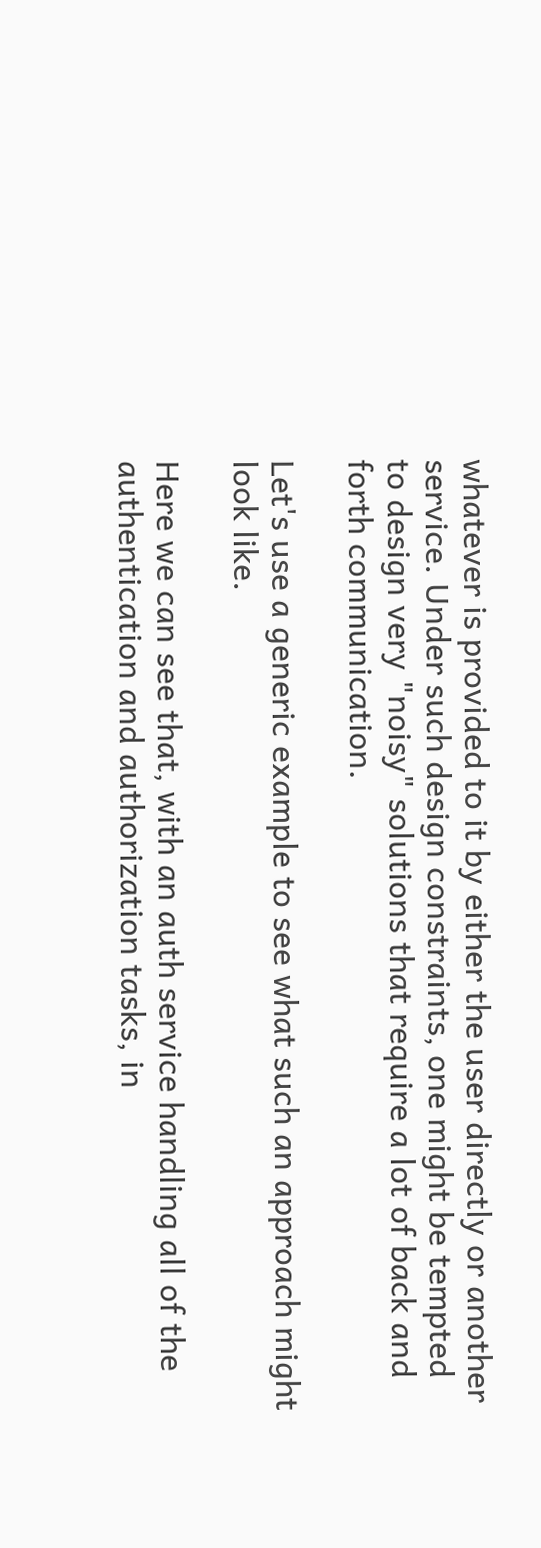whatever is provided to it by either the user directly or another service. Under such design constraints, one might be tempted to design very "noisy" solutions that require a lot of back and forth communication.

Let's use a generic example to see what such an approach might look like.

Here we can see that, with an auth service handling all of the authentication and authorization tasks, in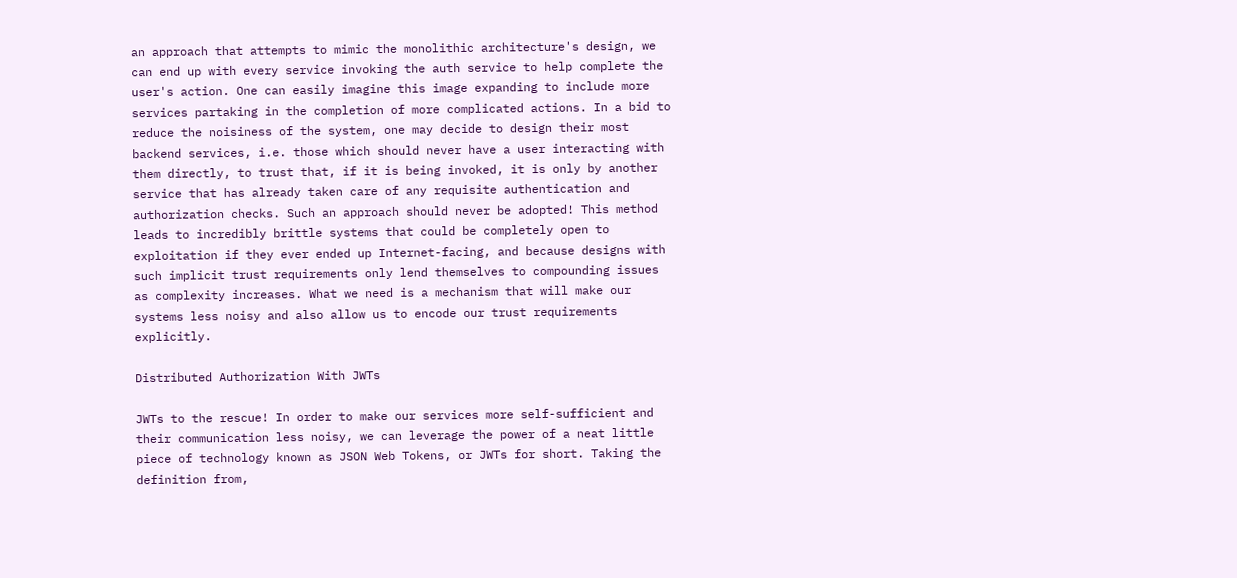an approach that attempts to mimic the monolithic architecture's design, we can end up with every service invoking the auth service to help complete the user's action. One can easily imagine this image expanding to include more services partaking in the completion of more complicated actions. In a bid to reduce the noisiness of the system, one may decide to design their most backend services, i.e. those which should never have a user interacting with them directly, to trust that, if it is being invoked, it is only by another service that has already taken care of any requisite authentication and authorization checks. Such an approach should never be adopted! This method leads to incredibly brittle systems that could be completely open to exploitation if they ever ended up Internet-facing, and because designs with such implicit trust requirements only lend themselves to compounding issues as complexity increases. What we need is a mechanism that will make our systems less noisy and also allow us to encode our trust requirements explicitly.

Distributed Authorization With JWTs

JWTs to the rescue! In order to make our services more self-sufficient and their communication less noisy, we can leverage the power of a neat little piece of technology known as JSON Web Tokens, or JWTs for short. Taking the definition from,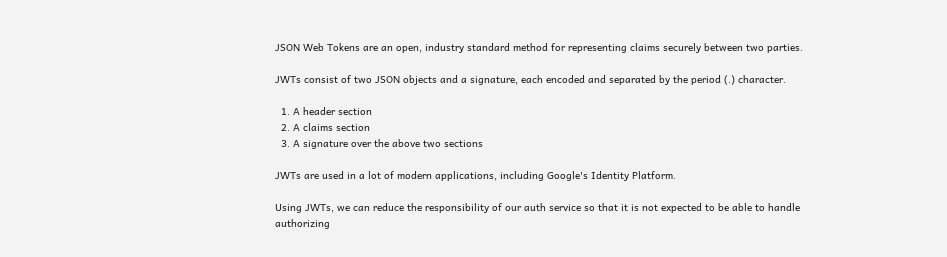JSON Web Tokens are an open, industry standard method for representing claims securely between two parties.

JWTs consist of two JSON objects and a signature, each encoded and separated by the period (.) character.

  1. A header section
  2. A claims section
  3. A signature over the above two sections

JWTs are used in a lot of modern applications, including Google's Identity Platform.

Using JWTs, we can reduce the responsibility of our auth service so that it is not expected to be able to handle authorizing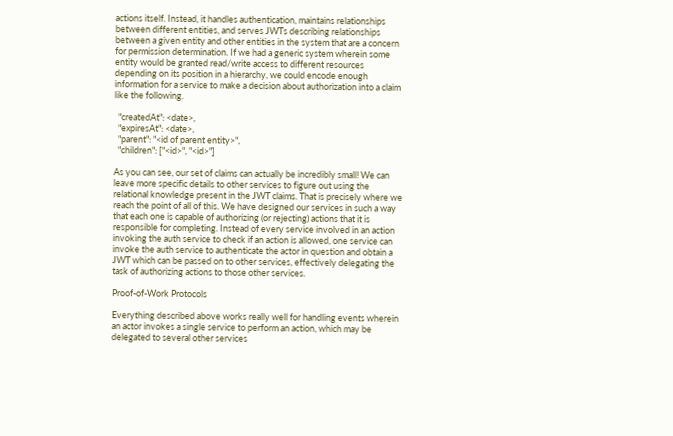actions itself. Instead, it handles authentication, maintains relationships between different entities, and serves JWTs describing relationships between a given entity and other entities in the system that are a concern for permission determination. If we had a generic system wherein some entity would be granted read/write access to different resources depending on its position in a hierarchy, we could encode enough information for a service to make a decision about authorization into a claim like the following.

  "createdAt": <date>,
  "expiresAt": <date>,
  "parent": "<id of parent entity>",
  "children": ["<id>", "<id>"]

As you can see, our set of claims can actually be incredibly small! We can leave more specific details to other services to figure out using the relational knowledge present in the JWT claims. That is precisely where we reach the point of all of this. We have designed our services in such a way that each one is capable of authorizing (or rejecting) actions that it is responsible for completing. Instead of every service involved in an action invoking the auth service to check if an action is allowed, one service can invoke the auth service to authenticate the actor in question and obtain a JWT which can be passed on to other services, effectively delegating the task of authorizing actions to those other services.

Proof-of-Work Protocols

Everything described above works really well for handling events wherein an actor invokes a single service to perform an action, which may be delegated to several other services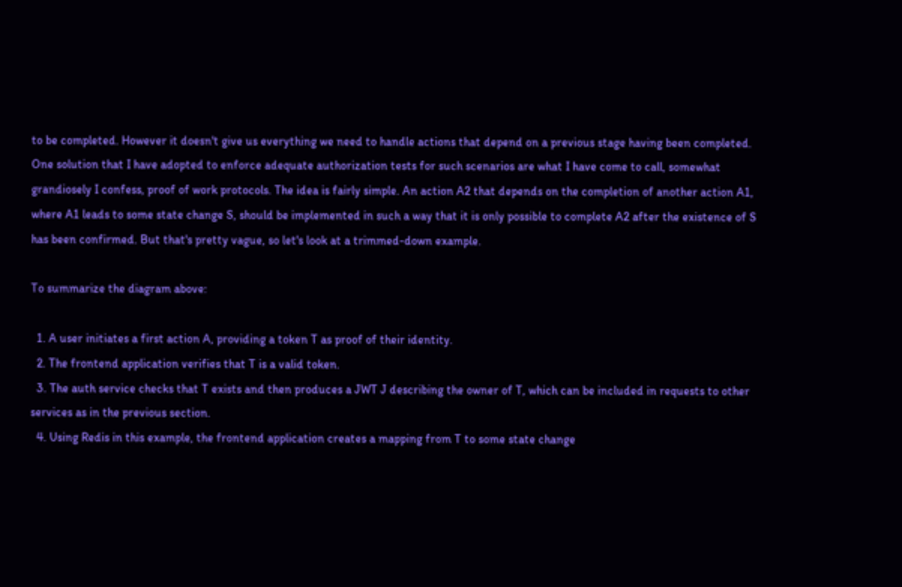to be completed. However it doesn't give us everything we need to handle actions that depend on a previous stage having been completed. One solution that I have adopted to enforce adequate authorization tests for such scenarios are what I have come to call, somewhat grandiosely I confess, proof of work protocols. The idea is fairly simple. An action A2 that depends on the completion of another action A1, where A1 leads to some state change S, should be implemented in such a way that it is only possible to complete A2 after the existence of S has been confirmed. But that's pretty vague, so let's look at a trimmed-down example.

To summarize the diagram above:

  1. A user initiates a first action A, providing a token T as proof of their identity.
  2. The frontend application verifies that T is a valid token.
  3. The auth service checks that T exists and then produces a JWT J describing the owner of T, which can be included in requests to other services as in the previous section.
  4. Using Redis in this example, the frontend application creates a mapping from T to some state change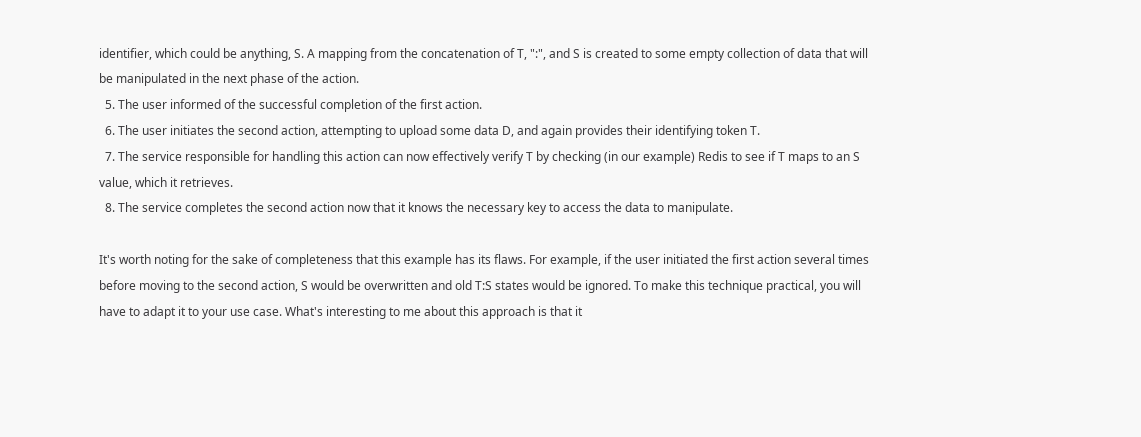identifier, which could be anything, S. A mapping from the concatenation of T, ":", and S is created to some empty collection of data that will be manipulated in the next phase of the action.
  5. The user informed of the successful completion of the first action.
  6. The user initiates the second action, attempting to upload some data D, and again provides their identifying token T.
  7. The service responsible for handling this action can now effectively verify T by checking (in our example) Redis to see if T maps to an S value, which it retrieves.
  8. The service completes the second action now that it knows the necessary key to access the data to manipulate.

It's worth noting for the sake of completeness that this example has its flaws. For example, if the user initiated the first action several times before moving to the second action, S would be overwritten and old T:S states would be ignored. To make this technique practical, you will have to adapt it to your use case. What's interesting to me about this approach is that it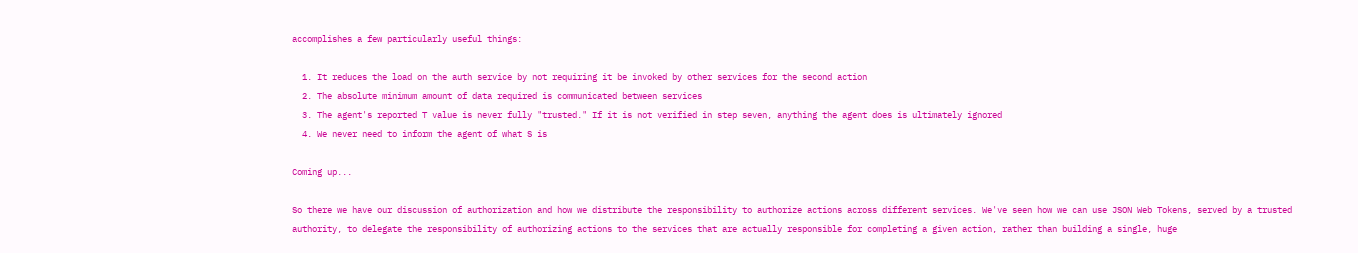accomplishes a few particularly useful things:

  1. It reduces the load on the auth service by not requiring it be invoked by other services for the second action
  2. The absolute minimum amount of data required is communicated between services
  3. The agent's reported T value is never fully "trusted." If it is not verified in step seven, anything the agent does is ultimately ignored
  4. We never need to inform the agent of what S is

Coming up...

So there we have our discussion of authorization and how we distribute the responsibility to authorize actions across different services. We've seen how we can use JSON Web Tokens, served by a trusted authority, to delegate the responsibility of authorizing actions to the services that are actually responsible for completing a given action, rather than building a single, huge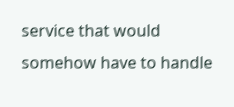service that would somehow have to handle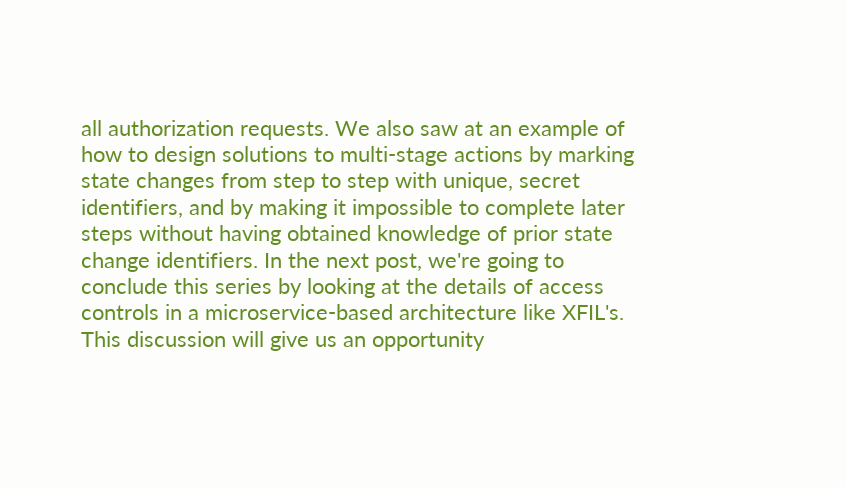all authorization requests. We also saw at an example of how to design solutions to multi-stage actions by marking state changes from step to step with unique, secret identifiers, and by making it impossible to complete later steps without having obtained knowledge of prior state change identifiers. In the next post, we're going to conclude this series by looking at the details of access controls in a microservice-based architecture like XFIL's. This discussion will give us an opportunity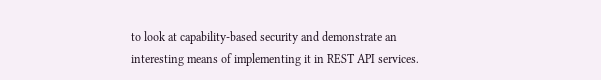to look at capability-based security and demonstrate an interesting means of implementing it in REST API services.